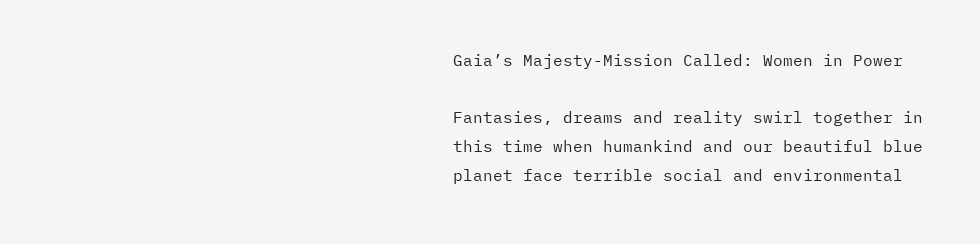Gaia’s Majesty-Mission Called: Women in Power

Fantasies, dreams and reality swirl together in this time when humankind and our beautiful blue planet face terrible social and environmental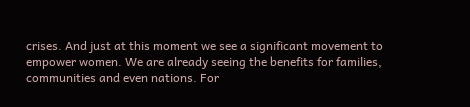crises. And just at this moment we see a significant movement to empower women. We are already seeing the benefits for families, communities and even nations. For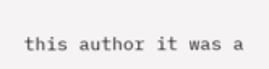this author it was a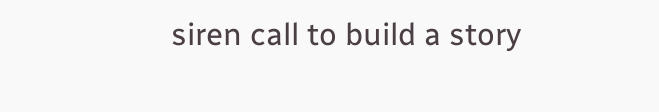siren call to build a story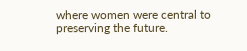where women were central to preserving the future.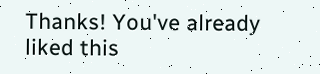Thanks! You've already liked this